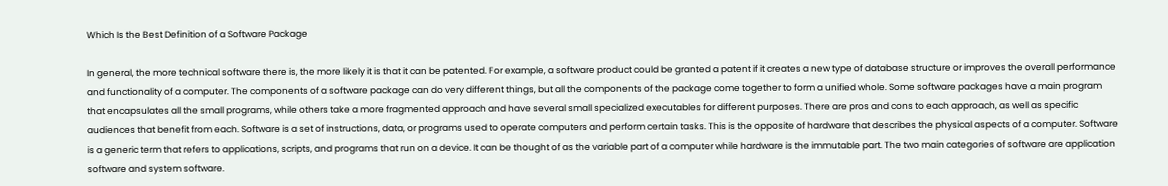Which Is the Best Definition of a Software Package

In general, the more technical software there is, the more likely it is that it can be patented. For example, a software product could be granted a patent if it creates a new type of database structure or improves the overall performance and functionality of a computer. The components of a software package can do very different things, but all the components of the package come together to form a unified whole. Some software packages have a main program that encapsulates all the small programs, while others take a more fragmented approach and have several small specialized executables for different purposes. There are pros and cons to each approach, as well as specific audiences that benefit from each. Software is a set of instructions, data, or programs used to operate computers and perform certain tasks. This is the opposite of hardware that describes the physical aspects of a computer. Software is a generic term that refers to applications, scripts, and programs that run on a device. It can be thought of as the variable part of a computer while hardware is the immutable part. The two main categories of software are application software and system software.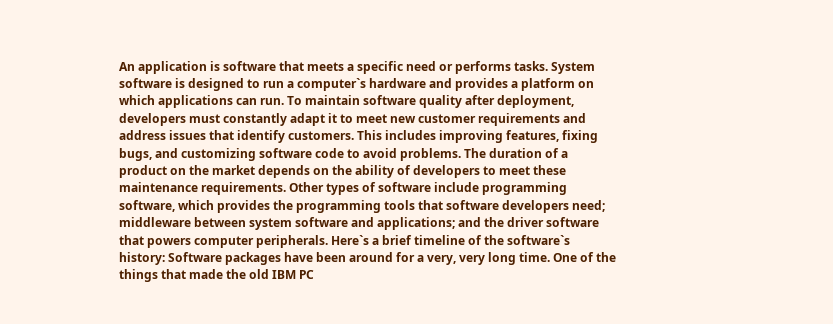An application is software that meets a specific need or performs tasks. System software is designed to run a computer`s hardware and provides a platform on which applications can run. To maintain software quality after deployment, developers must constantly adapt it to meet new customer requirements and address issues that identify customers. This includes improving features, fixing bugs, and customizing software code to avoid problems. The duration of a product on the market depends on the ability of developers to meet these maintenance requirements. Other types of software include programming software, which provides the programming tools that software developers need; middleware between system software and applications; and the driver software that powers computer peripherals. Here`s a brief timeline of the software`s history: Software packages have been around for a very, very long time. One of the things that made the old IBM PC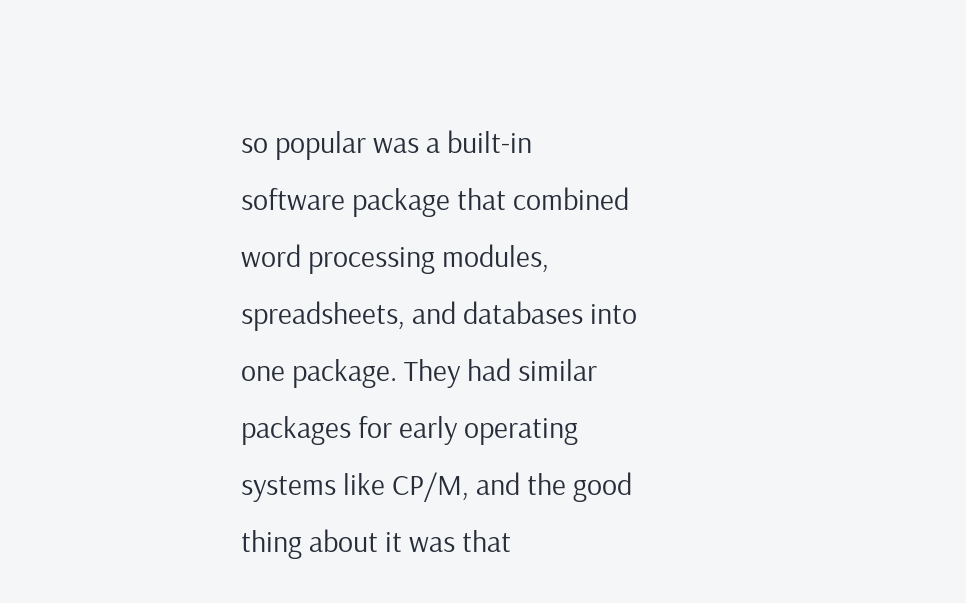so popular was a built-in software package that combined word processing modules, spreadsheets, and databases into one package. They had similar packages for early operating systems like CP/M, and the good thing about it was that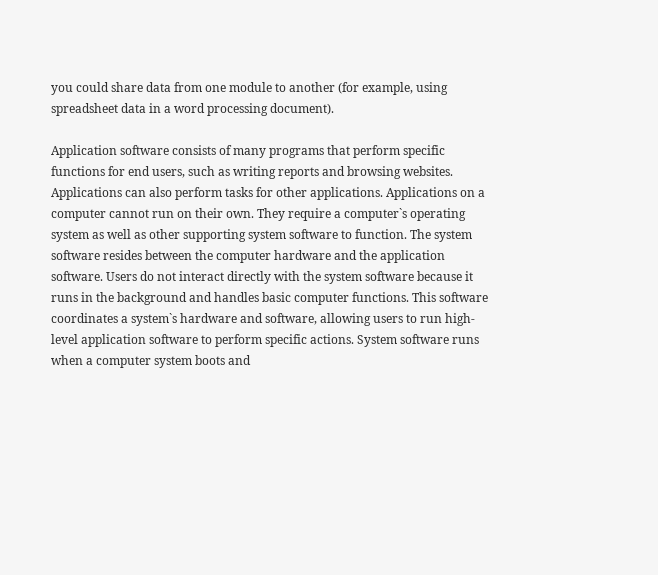you could share data from one module to another (for example, using spreadsheet data in a word processing document).

Application software consists of many programs that perform specific functions for end users, such as writing reports and browsing websites. Applications can also perform tasks for other applications. Applications on a computer cannot run on their own. They require a computer`s operating system as well as other supporting system software to function. The system software resides between the computer hardware and the application software. Users do not interact directly with the system software because it runs in the background and handles basic computer functions. This software coordinates a system`s hardware and software, allowing users to run high-level application software to perform specific actions. System software runs when a computer system boots and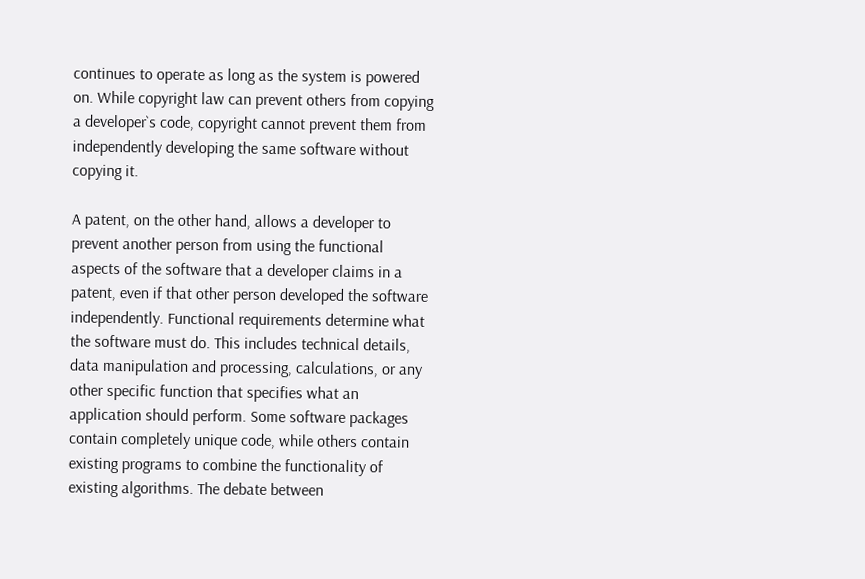continues to operate as long as the system is powered on. While copyright law can prevent others from copying a developer`s code, copyright cannot prevent them from independently developing the same software without copying it.

A patent, on the other hand, allows a developer to prevent another person from using the functional aspects of the software that a developer claims in a patent, even if that other person developed the software independently. Functional requirements determine what the software must do. This includes technical details, data manipulation and processing, calculations, or any other specific function that specifies what an application should perform. Some software packages contain completely unique code, while others contain existing programs to combine the functionality of existing algorithms. The debate between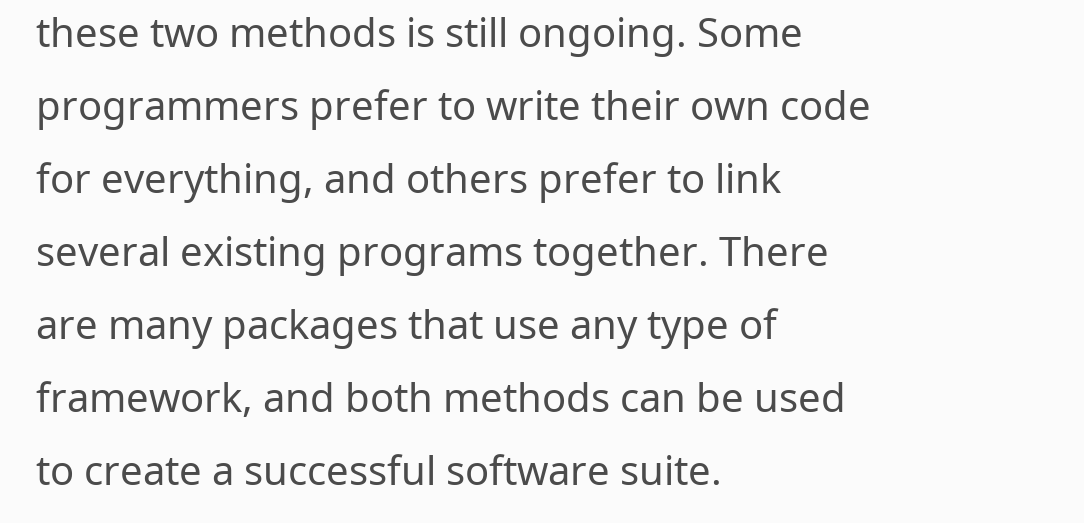these two methods is still ongoing. Some programmers prefer to write their own code for everything, and others prefer to link several existing programs together. There are many packages that use any type of framework, and both methods can be used to create a successful software suite.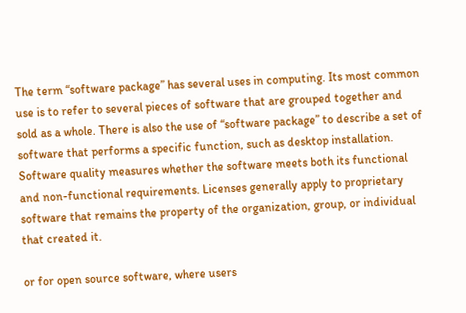The term “software package” has several uses in computing. Its most common use is to refer to several pieces of software that are grouped together and sold as a whole. There is also the use of “software package” to describe a set of software that performs a specific function, such as desktop installation. Software quality measures whether the software meets both its functional and non-functional requirements. Licenses generally apply to proprietary software that remains the property of the organization, group, or individual that created it.

or for open source software, where users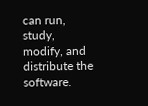can run, study, modify, and distribute the software.